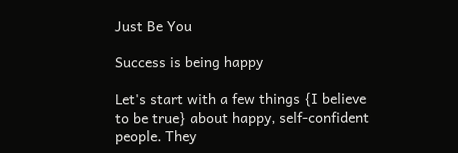Just Be You

Success is being happy

Let's start with a few things {I believe to be true} about happy, self-confident people. They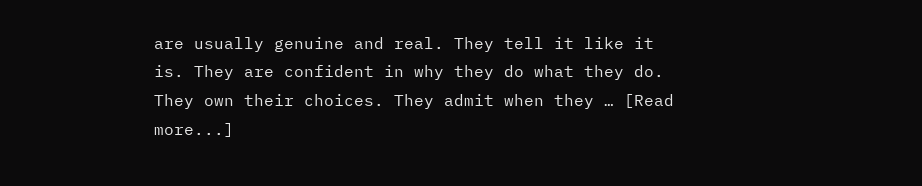are usually genuine and real. They tell it like it is. They are confident in why they do what they do. They own their choices. They admit when they … [Read more...]